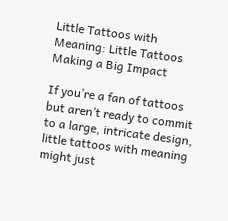Little Tattoos with Meaning: Little Tattoos Making a Big Impact

If you’re a fan of tattoos but aren’t ready to commit to a large, intricate design, little tattoos with meaning might just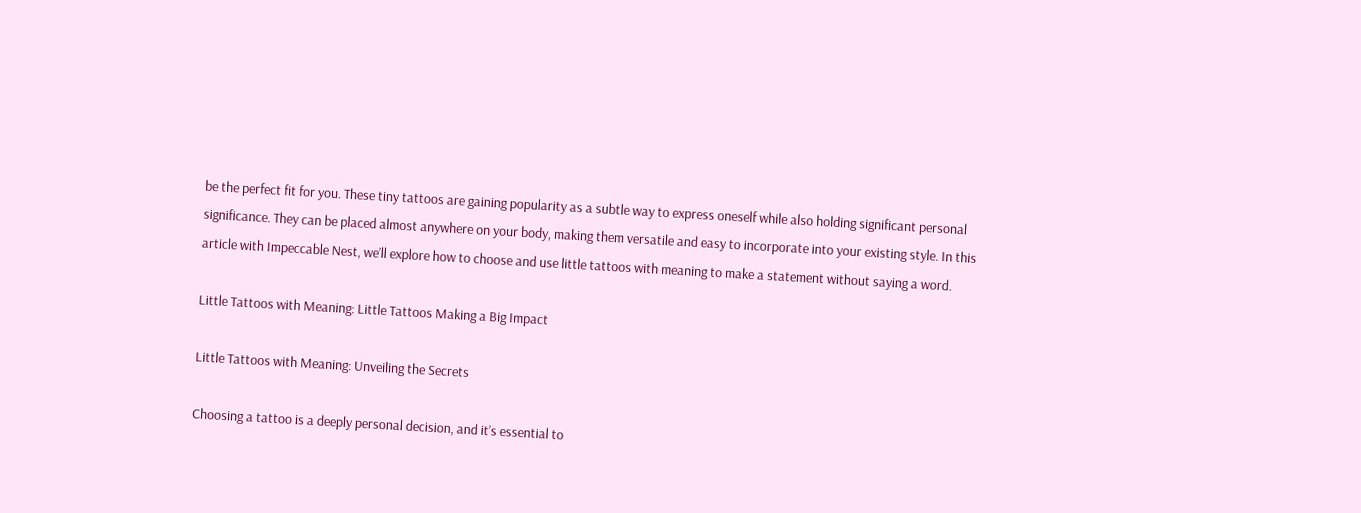be the perfect fit for you. These tiny tattoos are gaining popularity as a subtle way to express oneself while also holding significant personal significance. They can be placed almost anywhere on your body, making them versatile and easy to incorporate into your existing style. In this article with Impeccable Nest, we’ll explore how to choose and use little tattoos with meaning to make a statement without saying a word.

Little Tattoos with Meaning: Little Tattoos Making a Big Impact

Little Tattoos with Meaning: Unveiling the Secrets

Choosing a tattoo is a deeply personal decision, and it’s essential to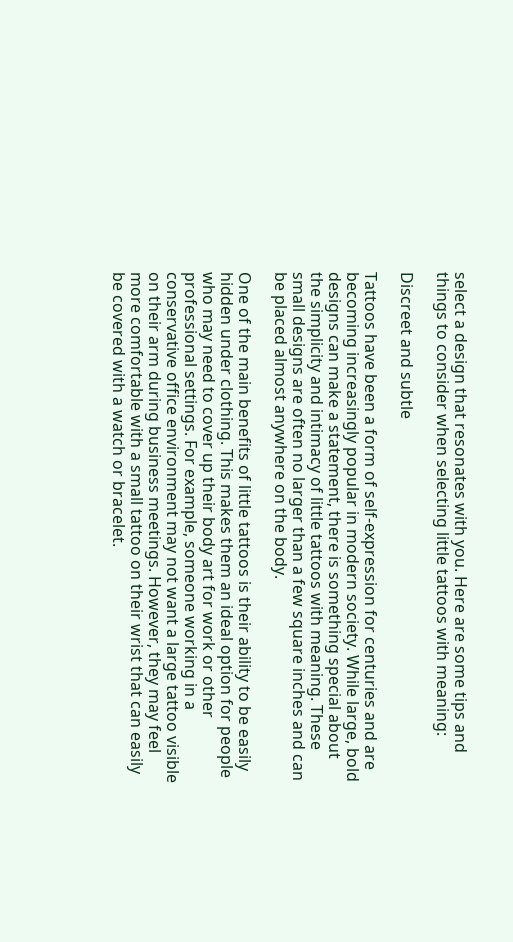select a design that resonates with you. Here are some tips and things to consider when selecting little tattoos with meaning:

Discreet and subtle

Tattoos have been a form of self-expression for centuries and are becoming increasingly popular in modern society. While large, bold designs can make a statement, there is something special about the simplicity and intimacy of little tattoos with meaning. These small designs are often no larger than a few square inches and can be placed almost anywhere on the body.

One of the main benefits of little tattoos is their ability to be easily hidden under clothing. This makes them an ideal option for people who may need to cover up their body art for work or other professional settings. For example, someone working in a conservative office environment may not want a large tattoo visible on their arm during business meetings. However, they may feel more comfortable with a small tattoo on their wrist that can easily be covered with a watch or bracelet.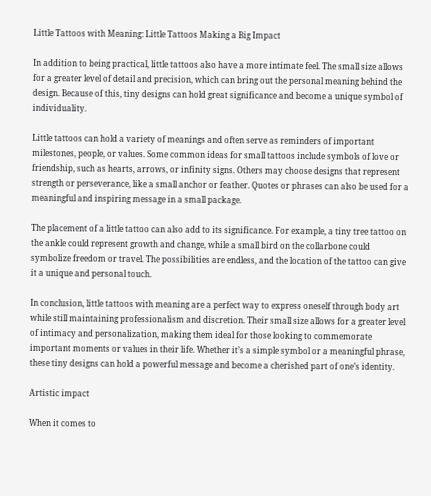Little Tattoos with Meaning: Little Tattoos Making a Big Impact

In addition to being practical, little tattoos also have a more intimate feel. The small size allows for a greater level of detail and precision, which can bring out the personal meaning behind the design. Because of this, tiny designs can hold great significance and become a unique symbol of individuality.

Little tattoos can hold a variety of meanings and often serve as reminders of important milestones, people, or values. Some common ideas for small tattoos include symbols of love or friendship, such as hearts, arrows, or infinity signs. Others may choose designs that represent strength or perseverance, like a small anchor or feather. Quotes or phrases can also be used for a meaningful and inspiring message in a small package.

The placement of a little tattoo can also add to its significance. For example, a tiny tree tattoo on the ankle could represent growth and change, while a small bird on the collarbone could symbolize freedom or travel. The possibilities are endless, and the location of the tattoo can give it a unique and personal touch.

In conclusion, little tattoos with meaning are a perfect way to express oneself through body art while still maintaining professionalism and discretion. Their small size allows for a greater level of intimacy and personalization, making them ideal for those looking to commemorate important moments or values in their life. Whether it’s a simple symbol or a meaningful phrase, these tiny designs can hold a powerful message and become a cherished part of one’s identity.

Artistic impact

When it comes to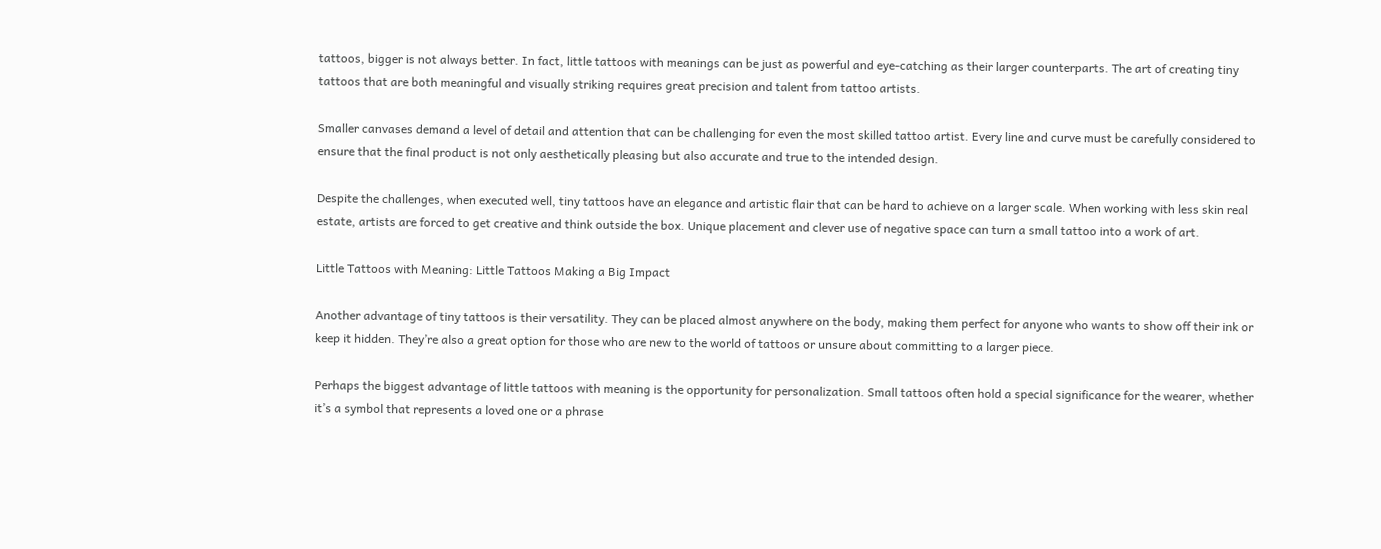tattoos, bigger is not always better. In fact, little tattoos with meanings can be just as powerful and eye-catching as their larger counterparts. The art of creating tiny tattoos that are both meaningful and visually striking requires great precision and talent from tattoo artists.

Smaller canvases demand a level of detail and attention that can be challenging for even the most skilled tattoo artist. Every line and curve must be carefully considered to ensure that the final product is not only aesthetically pleasing but also accurate and true to the intended design.

Despite the challenges, when executed well, tiny tattoos have an elegance and artistic flair that can be hard to achieve on a larger scale. When working with less skin real estate, artists are forced to get creative and think outside the box. Unique placement and clever use of negative space can turn a small tattoo into a work of art.

Little Tattoos with Meaning: Little Tattoos Making a Big Impact

Another advantage of tiny tattoos is their versatility. They can be placed almost anywhere on the body, making them perfect for anyone who wants to show off their ink or keep it hidden. They’re also a great option for those who are new to the world of tattoos or unsure about committing to a larger piece.

Perhaps the biggest advantage of little tattoos with meaning is the opportunity for personalization. Small tattoos often hold a special significance for the wearer, whether it’s a symbol that represents a loved one or a phrase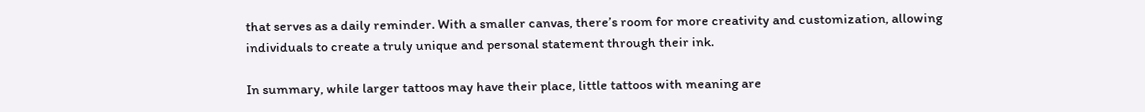that serves as a daily reminder. With a smaller canvas, there’s room for more creativity and customization, allowing individuals to create a truly unique and personal statement through their ink.

In summary, while larger tattoos may have their place, little tattoos with meaning are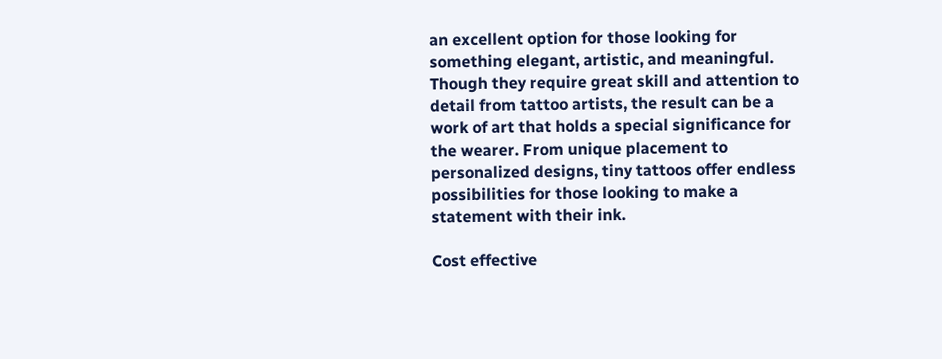an excellent option for those looking for something elegant, artistic, and meaningful. Though they require great skill and attention to detail from tattoo artists, the result can be a work of art that holds a special significance for the wearer. From unique placement to personalized designs, tiny tattoos offer endless possibilities for those looking to make a statement with their ink.

Cost effective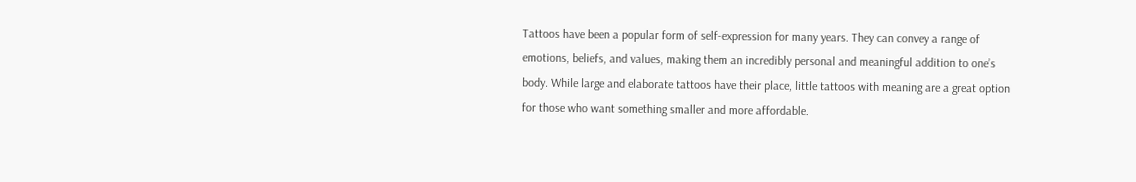Tattoos have been a popular form of self-expression for many years. They can convey a range of emotions, beliefs, and values, making them an incredibly personal and meaningful addition to one’s body. While large and elaborate tattoos have their place, little tattoos with meaning are a great option for those who want something smaller and more affordable.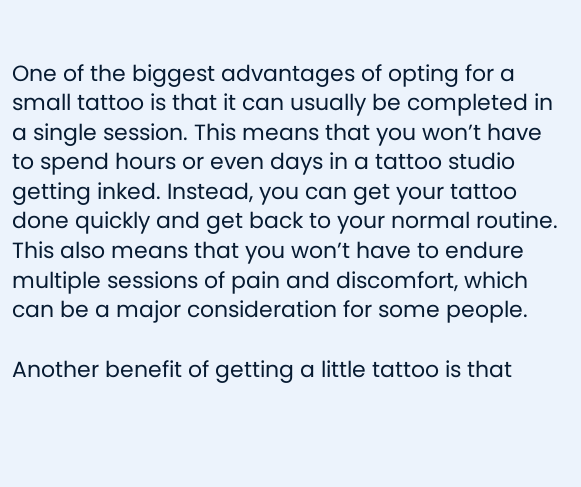One of the biggest advantages of opting for a small tattoo is that it can usually be completed in a single session. This means that you won’t have to spend hours or even days in a tattoo studio getting inked. Instead, you can get your tattoo done quickly and get back to your normal routine. This also means that you won’t have to endure multiple sessions of pain and discomfort, which can be a major consideration for some people.

Another benefit of getting a little tattoo is that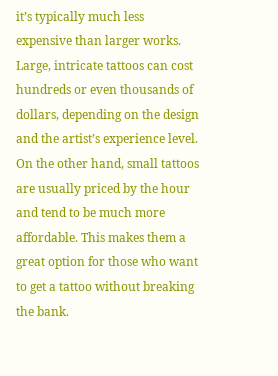it’s typically much less expensive than larger works. Large, intricate tattoos can cost hundreds or even thousands of dollars, depending on the design and the artist’s experience level. On the other hand, small tattoos are usually priced by the hour and tend to be much more affordable. This makes them a great option for those who want to get a tattoo without breaking the bank.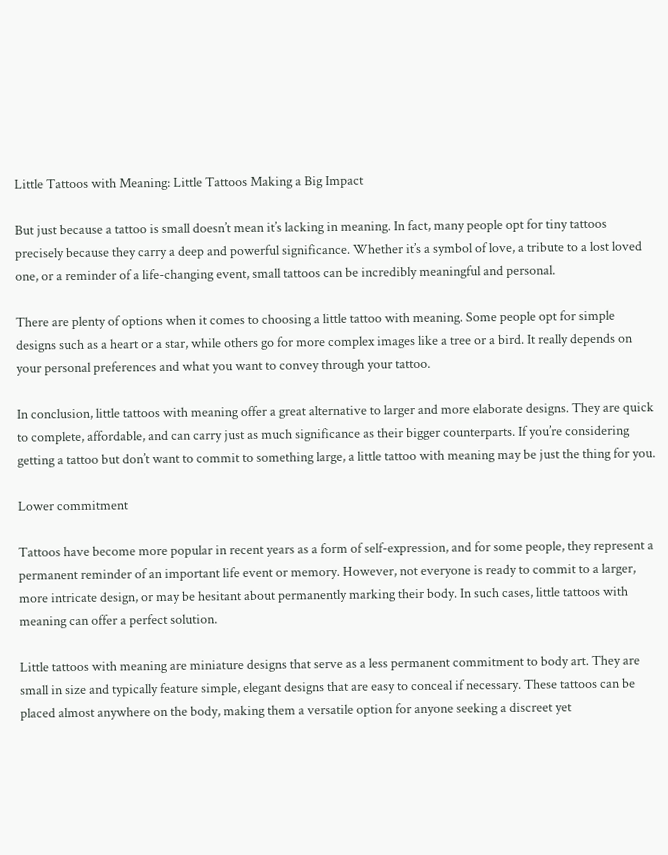Little Tattoos with Meaning: Little Tattoos Making a Big Impact

But just because a tattoo is small doesn’t mean it’s lacking in meaning. In fact, many people opt for tiny tattoos precisely because they carry a deep and powerful significance. Whether it’s a symbol of love, a tribute to a lost loved one, or a reminder of a life-changing event, small tattoos can be incredibly meaningful and personal.

There are plenty of options when it comes to choosing a little tattoo with meaning. Some people opt for simple designs such as a heart or a star, while others go for more complex images like a tree or a bird. It really depends on your personal preferences and what you want to convey through your tattoo.

In conclusion, little tattoos with meaning offer a great alternative to larger and more elaborate designs. They are quick to complete, affordable, and can carry just as much significance as their bigger counterparts. If you’re considering getting a tattoo but don’t want to commit to something large, a little tattoo with meaning may be just the thing for you.

Lower commitment

Tattoos have become more popular in recent years as a form of self-expression, and for some people, they represent a permanent reminder of an important life event or memory. However, not everyone is ready to commit to a larger, more intricate design, or may be hesitant about permanently marking their body. In such cases, little tattoos with meaning can offer a perfect solution.

Little tattoos with meaning are miniature designs that serve as a less permanent commitment to body art. They are small in size and typically feature simple, elegant designs that are easy to conceal if necessary. These tattoos can be placed almost anywhere on the body, making them a versatile option for anyone seeking a discreet yet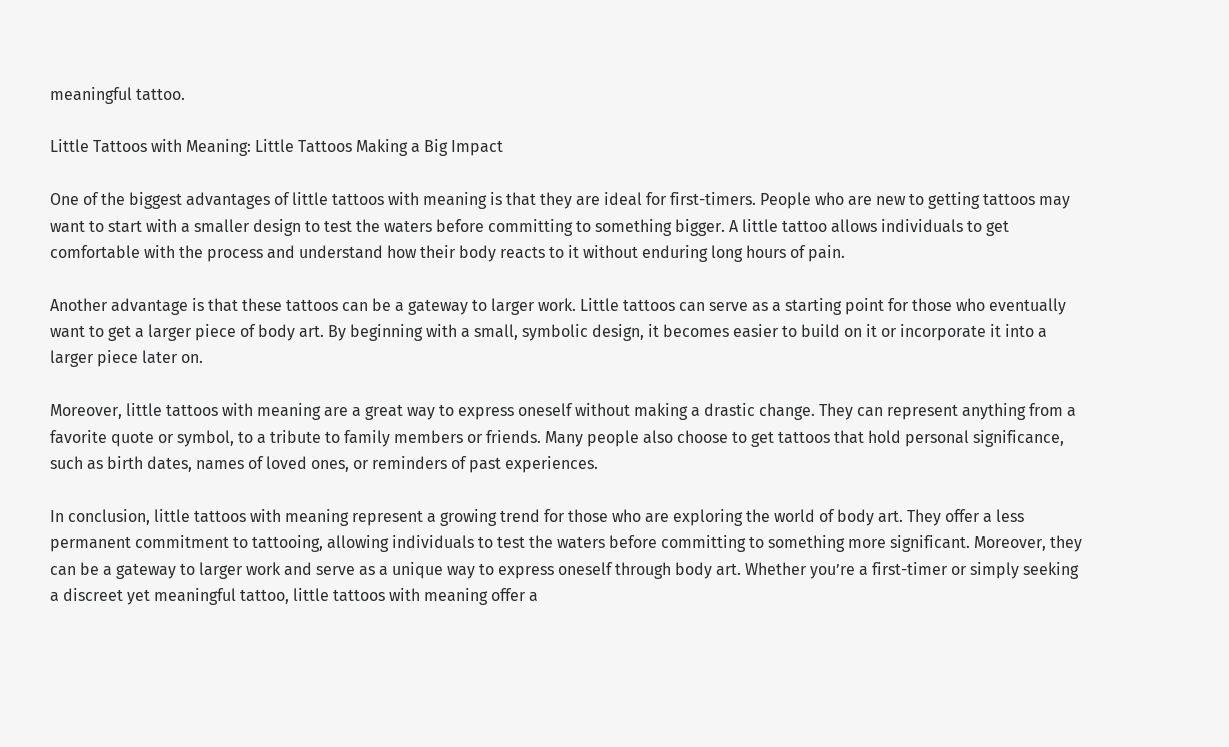meaningful tattoo.

Little Tattoos with Meaning: Little Tattoos Making a Big Impact

One of the biggest advantages of little tattoos with meaning is that they are ideal for first-timers. People who are new to getting tattoos may want to start with a smaller design to test the waters before committing to something bigger. A little tattoo allows individuals to get comfortable with the process and understand how their body reacts to it without enduring long hours of pain.

Another advantage is that these tattoos can be a gateway to larger work. Little tattoos can serve as a starting point for those who eventually want to get a larger piece of body art. By beginning with a small, symbolic design, it becomes easier to build on it or incorporate it into a larger piece later on.

Moreover, little tattoos with meaning are a great way to express oneself without making a drastic change. They can represent anything from a favorite quote or symbol, to a tribute to family members or friends. Many people also choose to get tattoos that hold personal significance, such as birth dates, names of loved ones, or reminders of past experiences.

In conclusion, little tattoos with meaning represent a growing trend for those who are exploring the world of body art. They offer a less permanent commitment to tattooing, allowing individuals to test the waters before committing to something more significant. Moreover, they can be a gateway to larger work and serve as a unique way to express oneself through body art. Whether you’re a first-timer or simply seeking a discreet yet meaningful tattoo, little tattoos with meaning offer a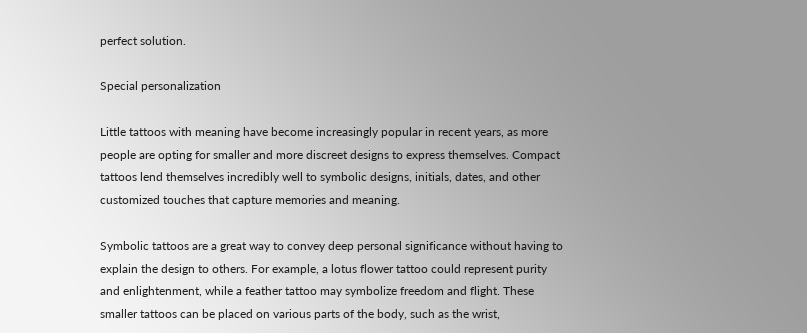perfect solution.

Special personalization

Little tattoos with meaning have become increasingly popular in recent years, as more people are opting for smaller and more discreet designs to express themselves. Compact tattoos lend themselves incredibly well to symbolic designs, initials, dates, and other customized touches that capture memories and meaning.

Symbolic tattoos are a great way to convey deep personal significance without having to explain the design to others. For example, a lotus flower tattoo could represent purity and enlightenment, while a feather tattoo may symbolize freedom and flight. These smaller tattoos can be placed on various parts of the body, such as the wrist,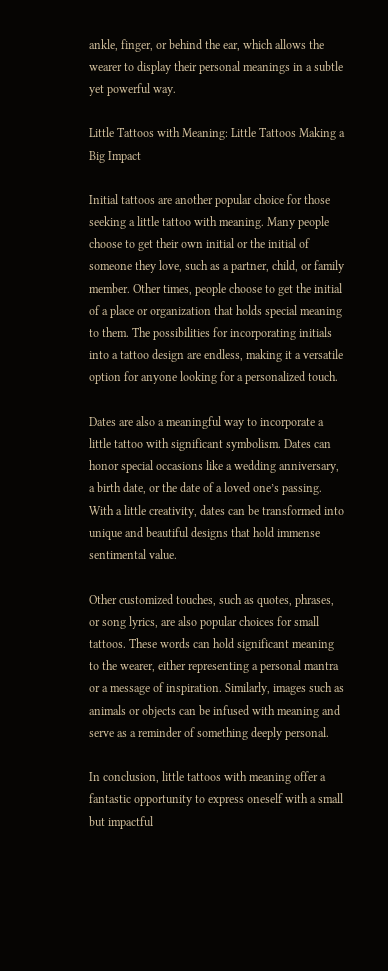ankle, finger, or behind the ear, which allows the wearer to display their personal meanings in a subtle yet powerful way.

Little Tattoos with Meaning: Little Tattoos Making a Big Impact

Initial tattoos are another popular choice for those seeking a little tattoo with meaning. Many people choose to get their own initial or the initial of someone they love, such as a partner, child, or family member. Other times, people choose to get the initial of a place or organization that holds special meaning to them. The possibilities for incorporating initials into a tattoo design are endless, making it a versatile option for anyone looking for a personalized touch.

Dates are also a meaningful way to incorporate a little tattoo with significant symbolism. Dates can honor special occasions like a wedding anniversary, a birth date, or the date of a loved one’s passing. With a little creativity, dates can be transformed into unique and beautiful designs that hold immense sentimental value.

Other customized touches, such as quotes, phrases, or song lyrics, are also popular choices for small tattoos. These words can hold significant meaning to the wearer, either representing a personal mantra or a message of inspiration. Similarly, images such as animals or objects can be infused with meaning and serve as a reminder of something deeply personal.

In conclusion, little tattoos with meaning offer a fantastic opportunity to express oneself with a small but impactful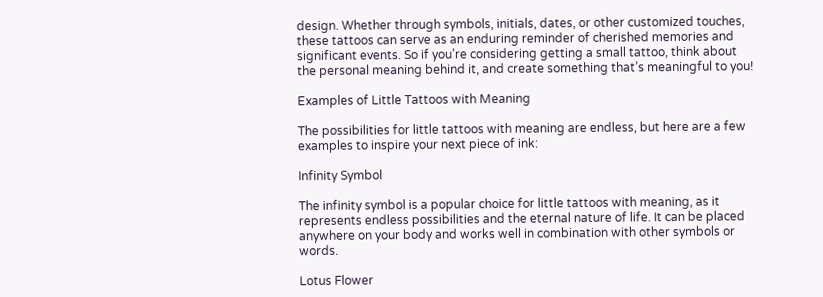design. Whether through symbols, initials, dates, or other customized touches, these tattoos can serve as an enduring reminder of cherished memories and significant events. So if you’re considering getting a small tattoo, think about the personal meaning behind it, and create something that’s meaningful to you!

Examples of Little Tattoos with Meaning

The possibilities for little tattoos with meaning are endless, but here are a few examples to inspire your next piece of ink:

Infinity Symbol

The infinity symbol is a popular choice for little tattoos with meaning, as it represents endless possibilities and the eternal nature of life. It can be placed anywhere on your body and works well in combination with other symbols or words.

Lotus Flower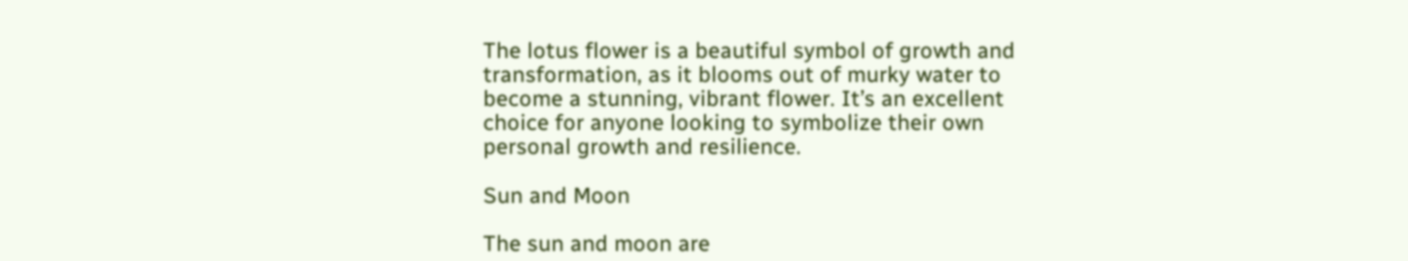The lotus flower is a beautiful symbol of growth and transformation, as it blooms out of murky water to become a stunning, vibrant flower. It’s an excellent choice for anyone looking to symbolize their own personal growth and resilience.

Sun and Moon

The sun and moon are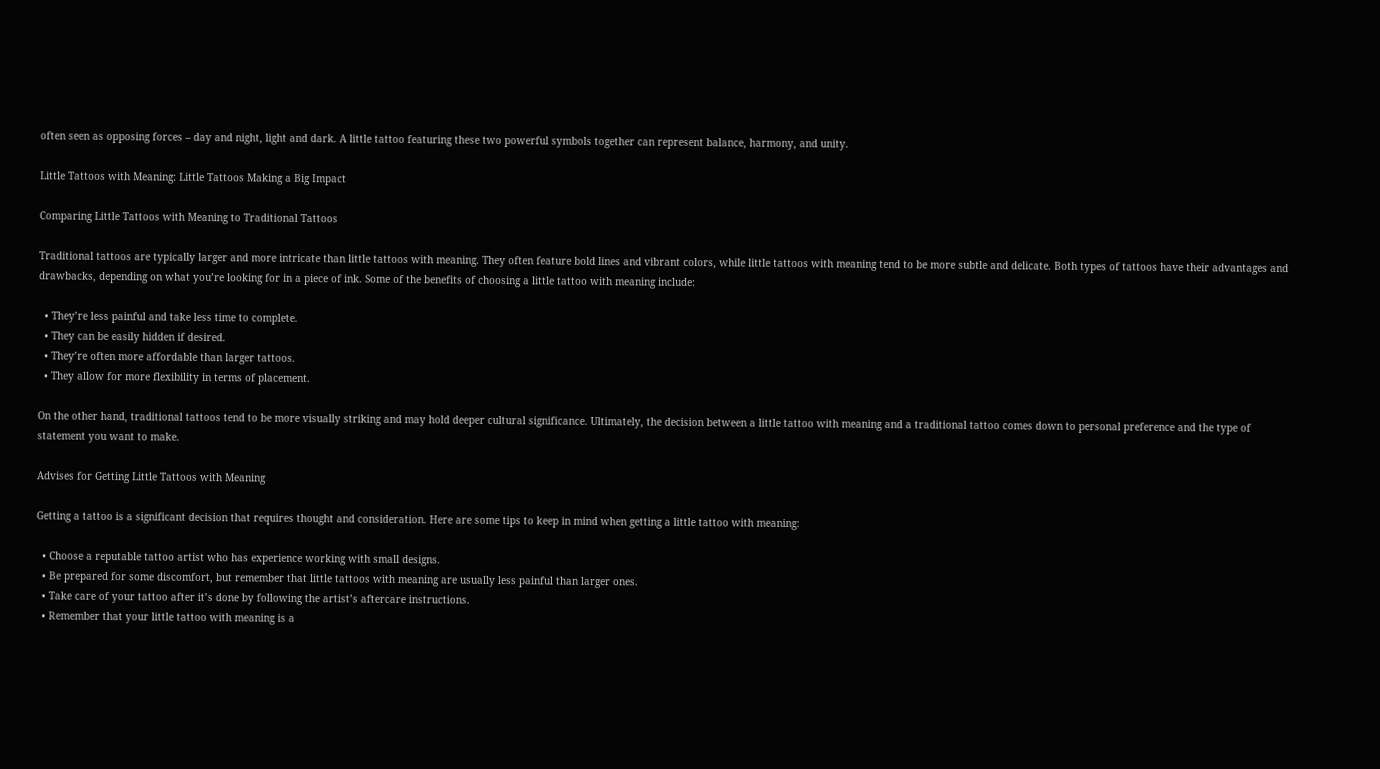often seen as opposing forces – day and night, light and dark. A little tattoo featuring these two powerful symbols together can represent balance, harmony, and unity.

Little Tattoos with Meaning: Little Tattoos Making a Big Impact

Comparing Little Tattoos with Meaning to Traditional Tattoos

Traditional tattoos are typically larger and more intricate than little tattoos with meaning. They often feature bold lines and vibrant colors, while little tattoos with meaning tend to be more subtle and delicate. Both types of tattoos have their advantages and drawbacks, depending on what you’re looking for in a piece of ink. Some of the benefits of choosing a little tattoo with meaning include:

  • They’re less painful and take less time to complete.
  • They can be easily hidden if desired.
  • They’re often more affordable than larger tattoos.
  • They allow for more flexibility in terms of placement.

On the other hand, traditional tattoos tend to be more visually striking and may hold deeper cultural significance. Ultimately, the decision between a little tattoo with meaning and a traditional tattoo comes down to personal preference and the type of statement you want to make.

Advises for Getting Little Tattoos with Meaning

Getting a tattoo is a significant decision that requires thought and consideration. Here are some tips to keep in mind when getting a little tattoo with meaning:

  • Choose a reputable tattoo artist who has experience working with small designs.
  • Be prepared for some discomfort, but remember that little tattoos with meaning are usually less painful than larger ones.
  • Take care of your tattoo after it’s done by following the artist’s aftercare instructions.
  • Remember that your little tattoo with meaning is a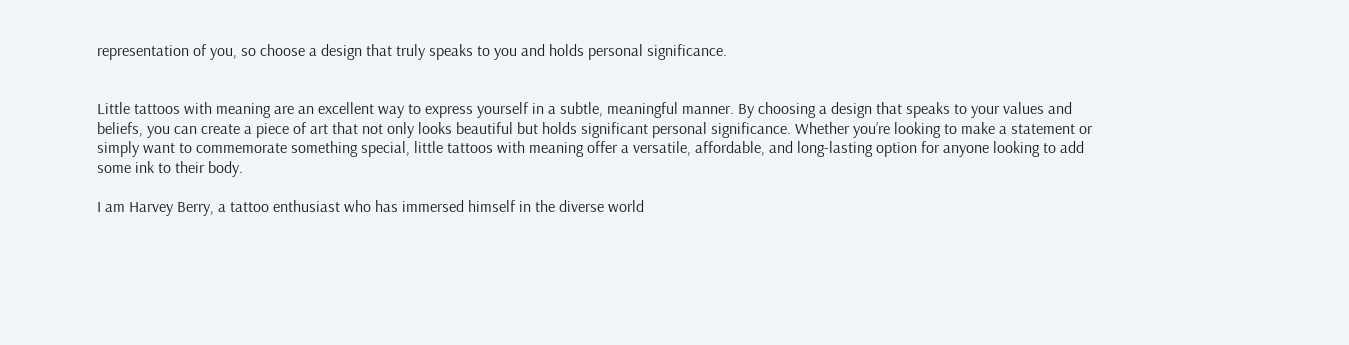representation of you, so choose a design that truly speaks to you and holds personal significance.


Little tattoos with meaning are an excellent way to express yourself in a subtle, meaningful manner. By choosing a design that speaks to your values and beliefs, you can create a piece of art that not only looks beautiful but holds significant personal significance. Whether you’re looking to make a statement or simply want to commemorate something special, little tattoos with meaning offer a versatile, affordable, and long-lasting option for anyone looking to add some ink to their body.

I am Harvey Berry, a tattoo enthusiast who has immersed himself in the diverse world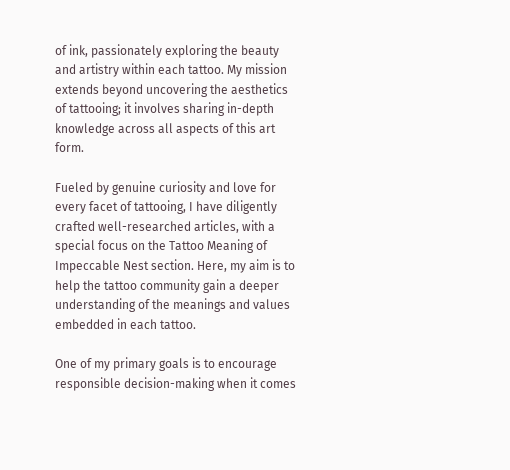of ink, passionately exploring the beauty and artistry within each tattoo. My mission extends beyond uncovering the aesthetics of tattooing; it involves sharing in-depth knowledge across all aspects of this art form.

Fueled by genuine curiosity and love for every facet of tattooing, I have diligently crafted well-researched articles, with a special focus on the Tattoo Meaning of Impeccable Nest section. Here, my aim is to help the tattoo community gain a deeper understanding of the meanings and values embedded in each tattoo.

One of my primary goals is to encourage responsible decision-making when it comes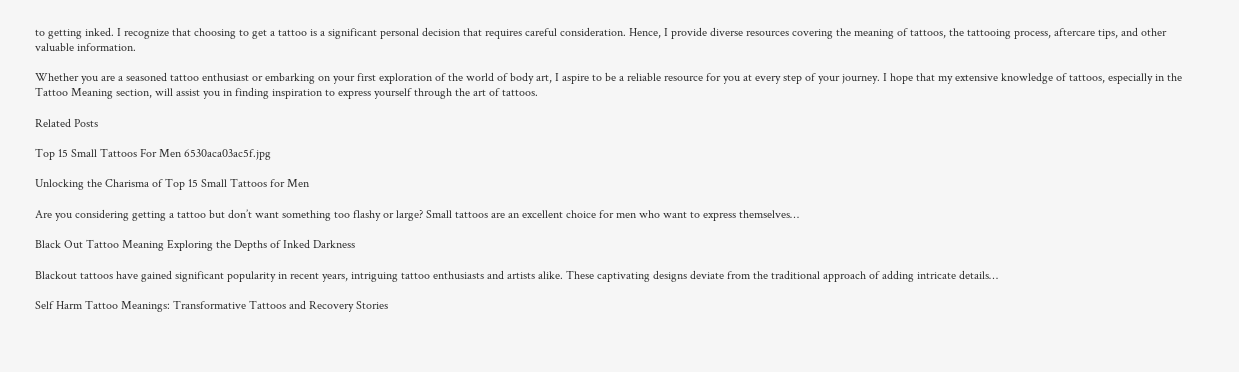to getting inked. I recognize that choosing to get a tattoo is a significant personal decision that requires careful consideration. Hence, I provide diverse resources covering the meaning of tattoos, the tattooing process, aftercare tips, and other valuable information.

Whether you are a seasoned tattoo enthusiast or embarking on your first exploration of the world of body art, I aspire to be a reliable resource for you at every step of your journey. I hope that my extensive knowledge of tattoos, especially in the Tattoo Meaning section, will assist you in finding inspiration to express yourself through the art of tattoos.

Related Posts

Top 15 Small Tattoos For Men 6530aca03ac5f.jpg

Unlocking the Charisma of Top 15 Small Tattoos for Men

Are you considering getting a tattoo but don’t want something too flashy or large? Small tattoos are an excellent choice for men who want to express themselves…

Black Out Tattoo Meaning Exploring the Depths of Inked Darkness

Blackout tattoos have gained significant popularity in recent years, intriguing tattoo enthusiasts and artists alike. These captivating designs deviate from the traditional approach of adding intricate details…

Self Harm Tattoo Meanings: Transformative Tattoos and Recovery Stories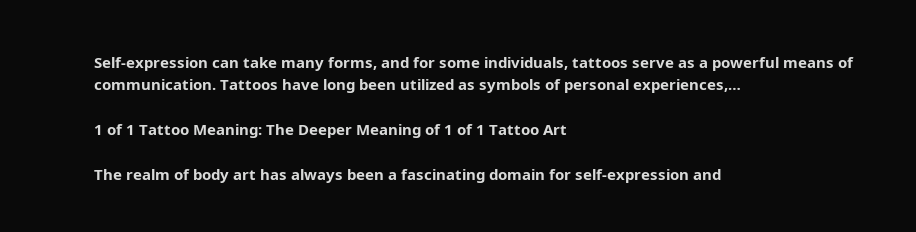Self-expression can take many forms, and for some individuals, tattoos serve as a powerful means of communication. Tattoos have long been utilized as symbols of personal experiences,…

1 of 1 Tattoo Meaning: The Deeper Meaning of 1 of 1 Tattoo Art

The realm of body art has always been a fascinating domain for self-expression and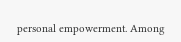personal empowerment. Among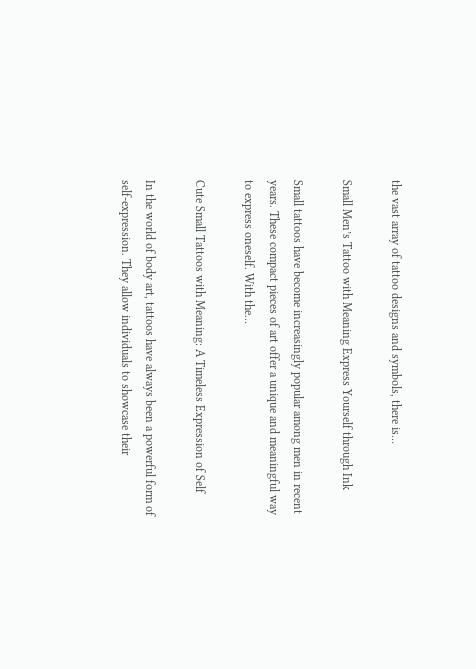the vast array of tattoo designs and symbols, there is…

Small Men’s Tattoo with Meaning Express Yourself through Ink

Small tattoos have become increasingly popular among men in recent years. These compact pieces of art offer a unique and meaningful way to express oneself. With the…

Cute Small Tattoos with Meaning: A Timeless Expression of Self

In the world of body art, tattoos have always been a powerful form of self-expression. They allow individuals to showcase their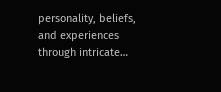personality, beliefs, and experiences through intricate…